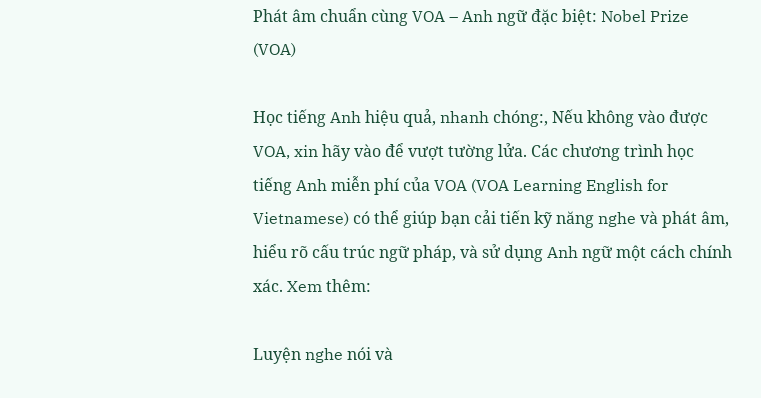Phát âm chuẩn cùng VOA – Anh ngữ đặc biệt: Nobel Prize (VOA)

Học tiếng Anh hiệu quả, nhanh chóng:, Nếu không vào được VOA, xin hãy vào để vượt tường lửa. Các chương trình học tiếng Anh miễn phí của VOA (VOA Learning English for Vietnamese) có thể giúp bạn cải tiến kỹ năng nghe và phát âm, hiểu rõ cấu trúc ngữ pháp, và sử dụng Anh ngữ một cách chính xác. Xem thêm:

Luyện nghe nói và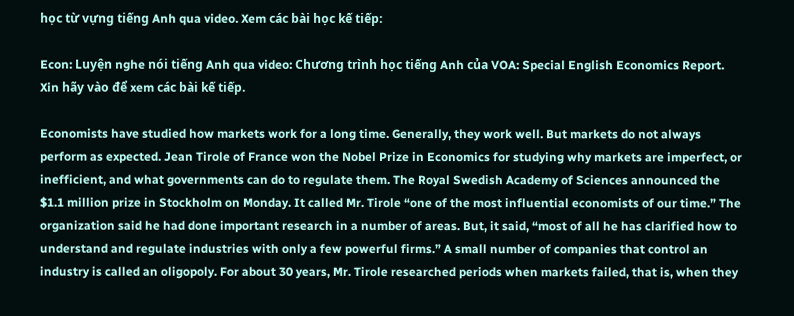học từ vựng tiếng Anh qua video. Xem các bài học kế tiếp:

Econ: Luyện nghe nói tiếng Anh qua video: Chương trình học tiếng Anh của VOA: Special English Economics Report. Xin hãy vào để xem các bài kế tiếp.

Economists have studied how markets work for a long time. Generally, they work well. But markets do not always perform as expected. Jean Tirole of France won the Nobel Prize in Economics for studying why markets are imperfect, or inefficient, and what governments can do to regulate them. The Royal Swedish Academy of Sciences announced the $1.1 million prize in Stockholm on Monday. It called Mr. Tirole “one of the most influential economists of our time.” The organization said he had done important research in a number of areas. But, it said, “most of all he has clarified how to understand and regulate industries with only a few powerful firms.” A small number of companies that control an industry is called an oligopoly. For about 30 years, Mr. Tirole researched periods when markets failed, that is, when they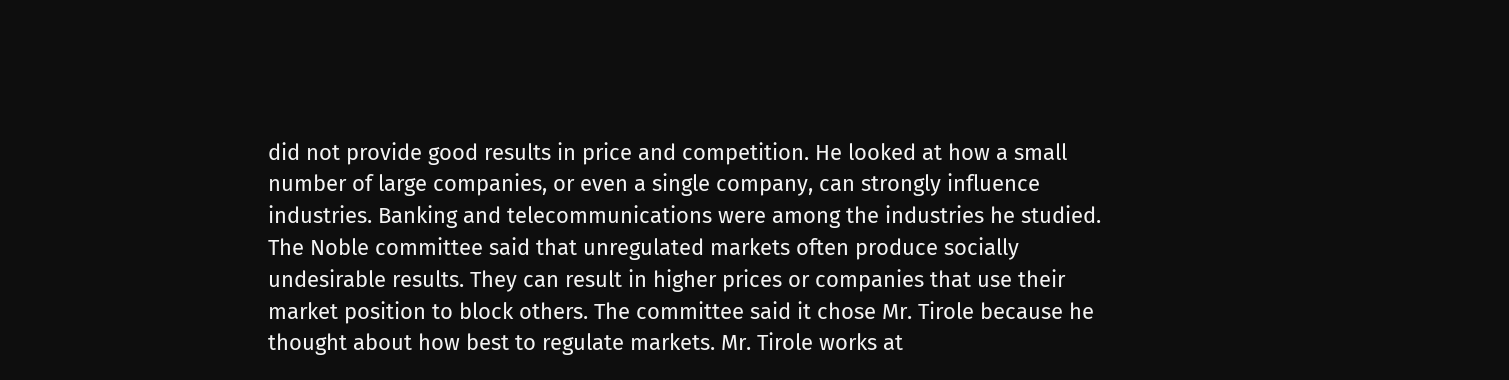did not provide good results in price and competition. He looked at how a small number of large companies, or even a single company, can strongly influence industries. Banking and telecommunications were among the industries he studied. The Noble committee said that unregulated markets often produce socially undesirable results. They can result in higher prices or companies that use their market position to block others. The committee said it chose Mr. Tirole because he thought about how best to regulate markets. Mr. Tirole works at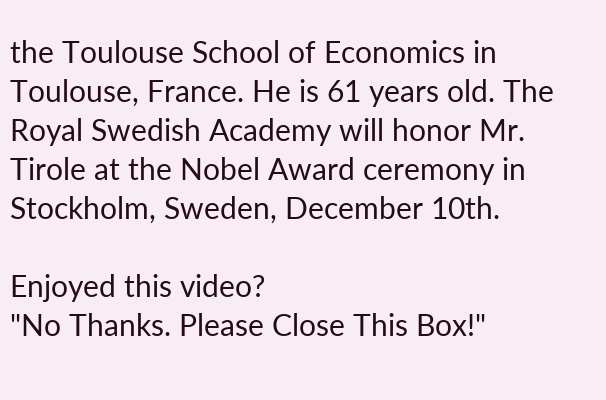the Toulouse School of Economics in Toulouse, France. He is 61 years old. The Royal Swedish Academy will honor Mr. Tirole at the Nobel Award ceremony in Stockholm, Sweden, December 10th.

Enjoyed this video?
"No Thanks. Please Close This Box!"